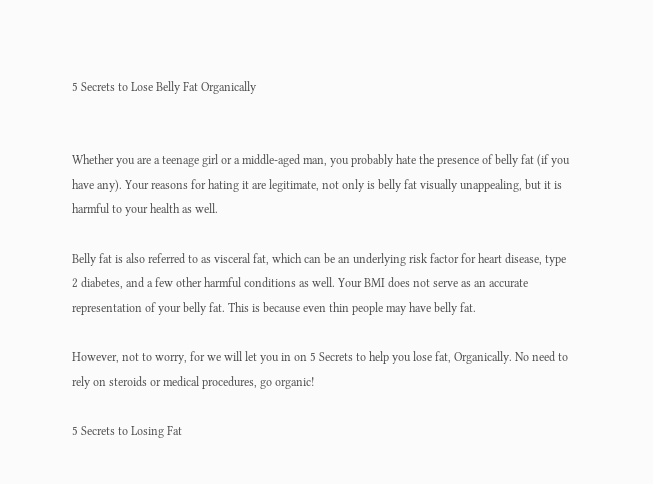5 Secrets to Lose Belly Fat Organically


Whether you are a teenage girl or a middle-aged man, you probably hate the presence of belly fat (if you have any). Your reasons for hating it are legitimate, not only is belly fat visually unappealing, but it is harmful to your health as well.

Belly fat is also referred to as visceral fat, which can be an underlying risk factor for heart disease, type 2 diabetes, and a few other harmful conditions as well. Your BMI does not serve as an accurate representation of your belly fat. This is because even thin people may have belly fat.

However, not to worry, for we will let you in on 5 Secrets to help you lose fat, Organically. No need to rely on steroids or medical procedures, go organic!

5 Secrets to Losing Fat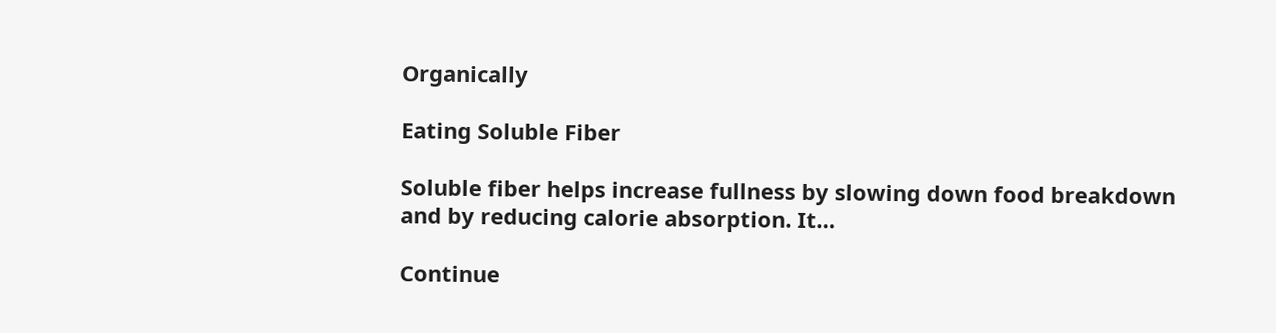Organically

Eating Soluble Fiber

Soluble fiber helps increase fullness by slowing down food breakdown and by reducing calorie absorption. It…

Continue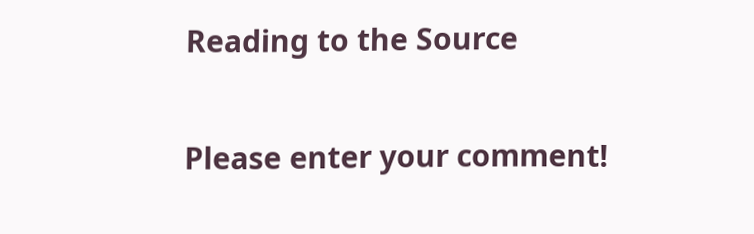Reading to the Source


Please enter your comment!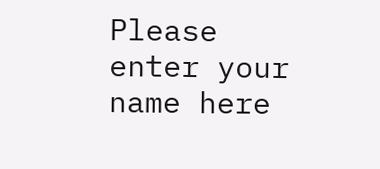Please enter your name here